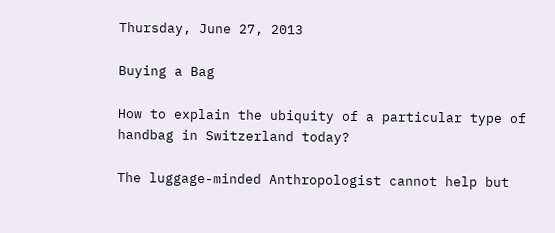Thursday, June 27, 2013

Buying a Bag

How to explain the ubiquity of a particular type of handbag in Switzerland today?

The luggage-minded Anthropologist cannot help but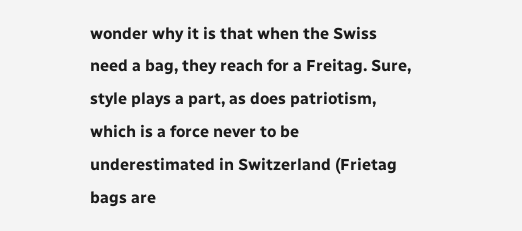wonder why it is that when the Swiss need a bag, they reach for a Freitag. Sure, style plays a part, as does patriotism, which is a force never to be underestimated in Switzerland (Frietag bags are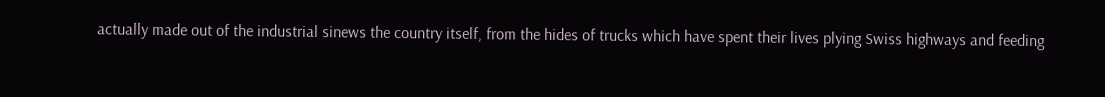actually made out of the industrial sinews the country itself, from the hides of trucks which have spent their lives plying Swiss highways and feeding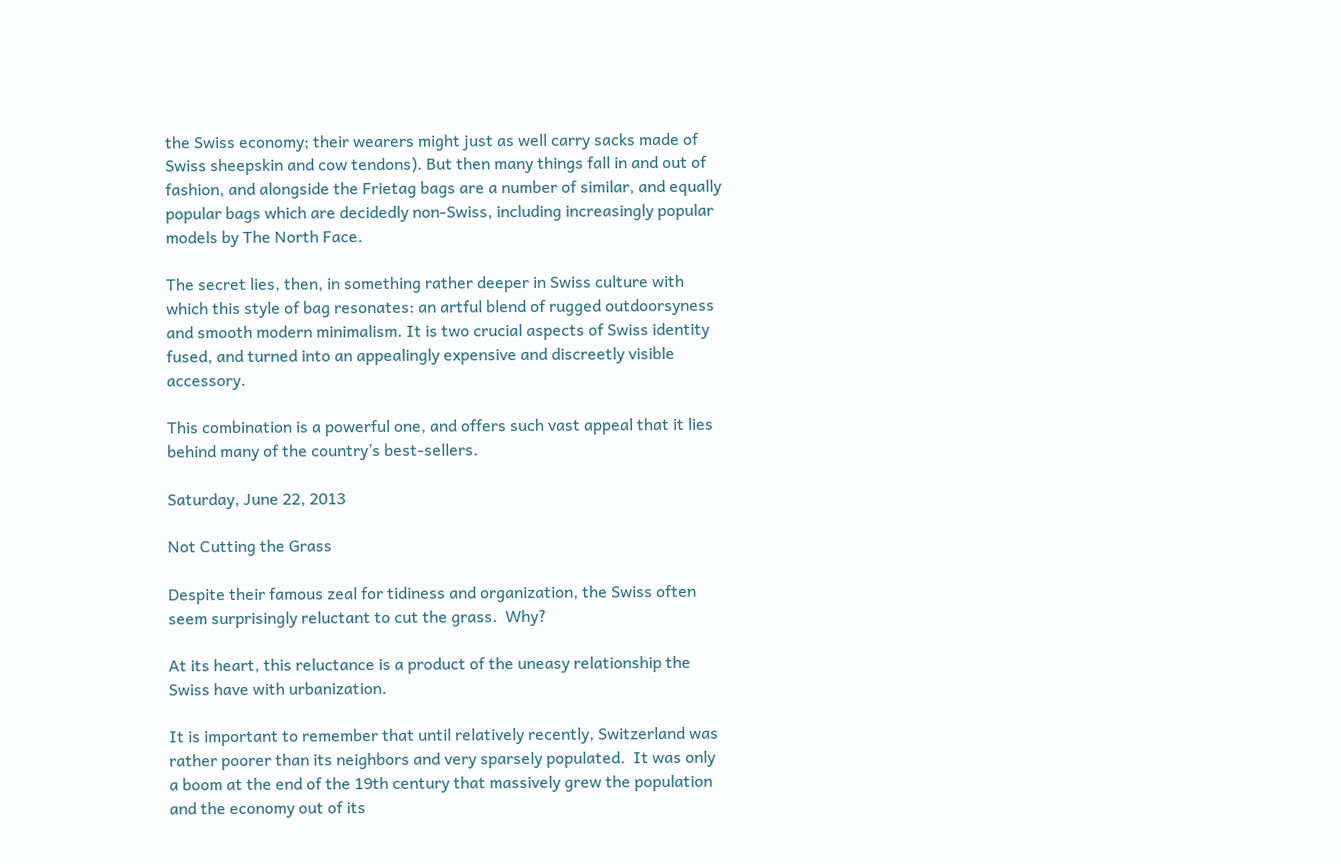the Swiss economy; their wearers might just as well carry sacks made of Swiss sheepskin and cow tendons). But then many things fall in and out of fashion, and alongside the Frietag bags are a number of similar, and equally popular bags which are decidedly non-Swiss, including increasingly popular models by The North Face.

The secret lies, then, in something rather deeper in Swiss culture with which this style of bag resonates: an artful blend of rugged outdoorsyness and smooth modern minimalism. It is two crucial aspects of Swiss identity fused, and turned into an appealingly expensive and discreetly visible accessory.

This combination is a powerful one, and offers such vast appeal that it lies behind many of the country’s best-sellers.

Saturday, June 22, 2013

Not Cutting the Grass

Despite their famous zeal for tidiness and organization, the Swiss often seem surprisingly reluctant to cut the grass.  Why?

At its heart, this reluctance is a product of the uneasy relationship the Swiss have with urbanization.

It is important to remember that until relatively recently, Switzerland was rather poorer than its neighbors and very sparsely populated.  It was only a boom at the end of the 19th century that massively grew the population and the economy out of its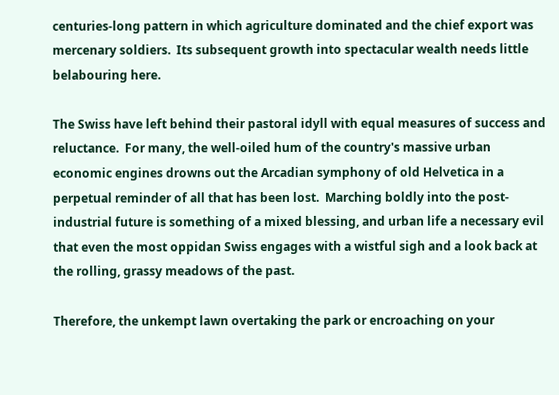centuries-long pattern in which agriculture dominated and the chief export was mercenary soldiers.  Its subsequent growth into spectacular wealth needs little belabouring here.

The Swiss have left behind their pastoral idyll with equal measures of success and reluctance.  For many, the well-oiled hum of the country's massive urban economic engines drowns out the Arcadian symphony of old Helvetica in a perpetual reminder of all that has been lost.  Marching boldly into the post-industrial future is something of a mixed blessing, and urban life a necessary evil that even the most oppidan Swiss engages with a wistful sigh and a look back at the rolling, grassy meadows of the past.

Therefore, the unkempt lawn overtaking the park or encroaching on your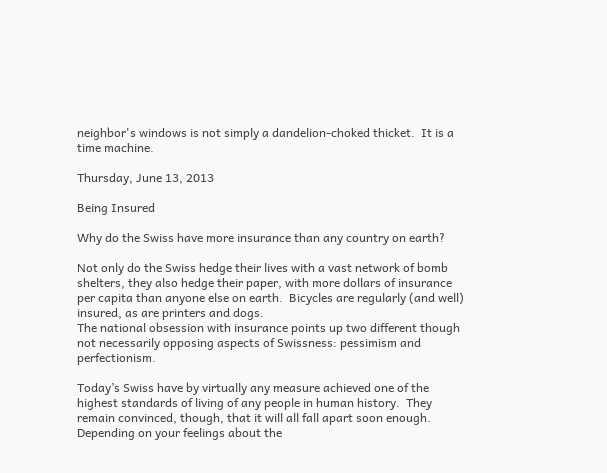neighbor's windows is not simply a dandelion-choked thicket.  It is a time machine.

Thursday, June 13, 2013

Being Insured

Why do the Swiss have more insurance than any country on earth?

Not only do the Swiss hedge their lives with a vast network of bomb shelters, they also hedge their paper, with more dollars of insurance per capita than anyone else on earth.  Bicycles are regularly (and well) insured, as are printers and dogs.
The national obsession with insurance points up two different though not necessarily opposing aspects of Swissness: pessimism and perfectionism.

Today’s Swiss have by virtually any measure achieved one of the highest standards of living of any people in human history.  They remain convinced, though, that it will all fall apart soon enough.  Depending on your feelings about the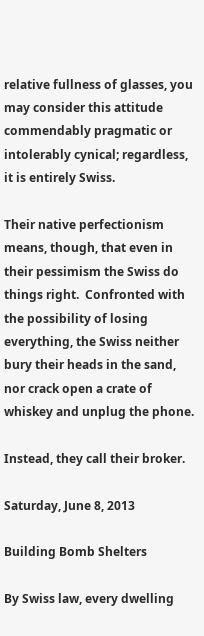relative fullness of glasses, you may consider this attitude commendably pragmatic or intolerably cynical; regardless, it is entirely Swiss.

Their native perfectionism means, though, that even in their pessimism the Swiss do things right.  Confronted with the possibility of losing everything, the Swiss neither bury their heads in the sand, nor crack open a crate of whiskey and unplug the phone.

Instead, they call their broker.

Saturday, June 8, 2013

Building Bomb Shelters

By Swiss law, every dwelling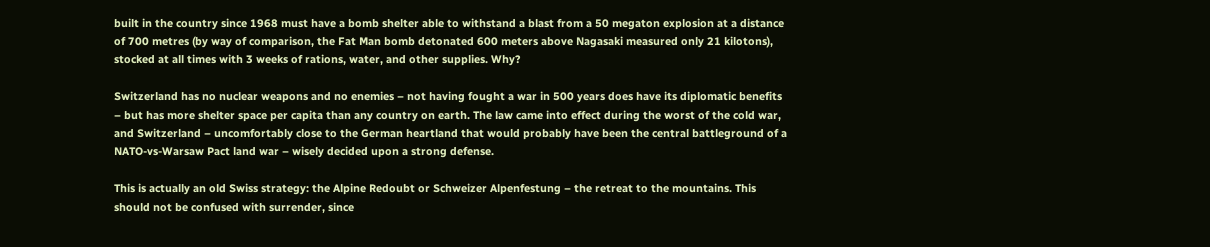built in the country since 1968 must have a bomb shelter able to withstand a blast from a 50 megaton explosion at a distance of 700 metres (by way of comparison, the Fat Man bomb detonated 600 meters above Nagasaki measured only 21 kilotons), stocked at all times with 3 weeks of rations, water, and other supplies. Why?

Switzerland has no nuclear weapons and no enemies – not having fought a war in 500 years does have its diplomatic benefits – but has more shelter space per capita than any country on earth. The law came into effect during the worst of the cold war, and Switzerland – uncomfortably close to the German heartland that would probably have been the central battleground of a NATO-vs-Warsaw Pact land war – wisely decided upon a strong defense.

This is actually an old Swiss strategy: the Alpine Redoubt or Schweizer Alpenfestung – the retreat to the mountains. This should not be confused with surrender, since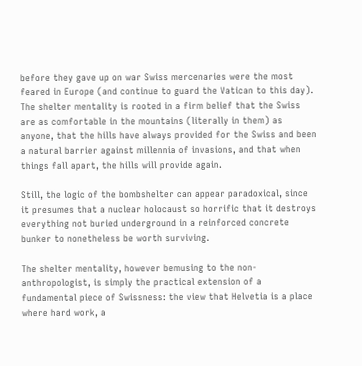before they gave up on war Swiss mercenaries were the most feared in Europe (and continue to guard the Vatican to this day). The shelter mentality is rooted in a firm belief that the Swiss are as comfortable in the mountains (literally in them) as anyone, that the hills have always provided for the Swiss and been a natural barrier against millennia of invasions, and that when things fall apart, the hills will provide again.

Still, the logic of the bombshelter can appear paradoxical, since it presumes that a nuclear holocaust so horrific that it destroys everything not buried underground in a reinforced concrete bunker to nonetheless be worth surviving.

The shelter mentality, however bemusing to the non-anthropologist, is simply the practical extension of a fundamental piece of Swissness: the view that Helvetia is a place where hard work, a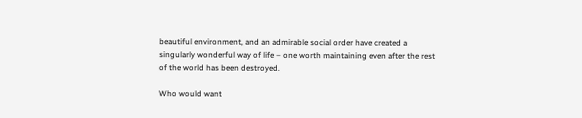beautiful environment, and an admirable social order have created a singularly wonderful way of life – one worth maintaining even after the rest of the world has been destroyed.

Who would want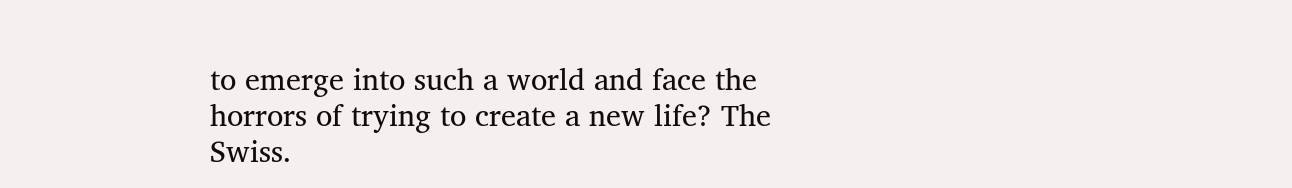to emerge into such a world and face the horrors of trying to create a new life? The Swiss.